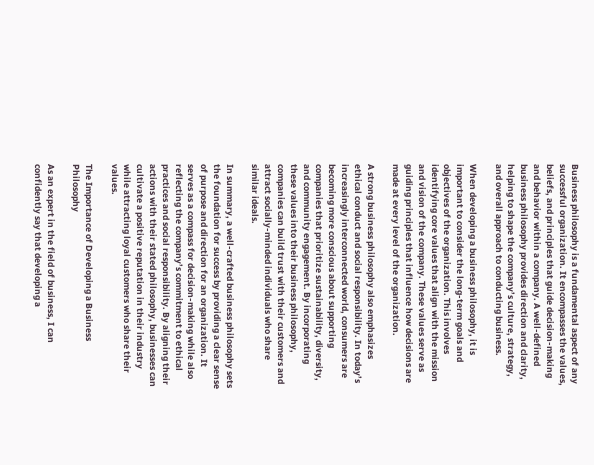Business philosophy is a fundamental aspect of any successful organization. It encompasses the values, beliefs, and principles that guide decision-making and behavior within a company. A well-defined business philosophy provides direction and clarity, helping to shape the company’s culture, strategy, and overall approach to conducting business.

When developing a business philosophy, it is important to consider the long-term goals and objectives of the organization. This involves identifying core values that align with the mission and vision of the company. These values serve as guiding principles that influence how decisions are made at every level of the organization.

A strong business philosophy also emphasizes ethical conduct and social responsibility. In today’s increasingly interconnected world, consumers are becoming more conscious about supporting companies that prioritize sustainability, diversity, and community engagement. By incorporating these values into their business philosophy, companies can build trust with their customers and attract socially-minded individuals who share similar ideals.

In summary, a well-crafted business philosophy sets the foundation for success by providing a clear sense of purpose and direction for an organization. It serves as a compass for decision-making while also reflecting the company’s commitment to ethical practices and social responsibility. By aligning their actions with their stated philosophy, businesses can cultivate a positive reputation in their industry while attracting loyal customers who share their values.

The Importance of Developing a Business Philosophy

As an expert in the field of business, I can confidently say that developing a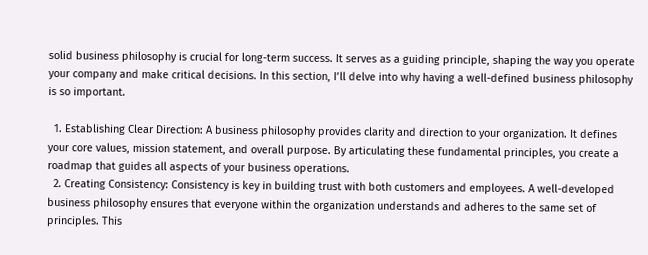solid business philosophy is crucial for long-term success. It serves as a guiding principle, shaping the way you operate your company and make critical decisions. In this section, I’ll delve into why having a well-defined business philosophy is so important.

  1. Establishing Clear Direction: A business philosophy provides clarity and direction to your organization. It defines your core values, mission statement, and overall purpose. By articulating these fundamental principles, you create a roadmap that guides all aspects of your business operations.
  2. Creating Consistency: Consistency is key in building trust with both customers and employees. A well-developed business philosophy ensures that everyone within the organization understands and adheres to the same set of principles. This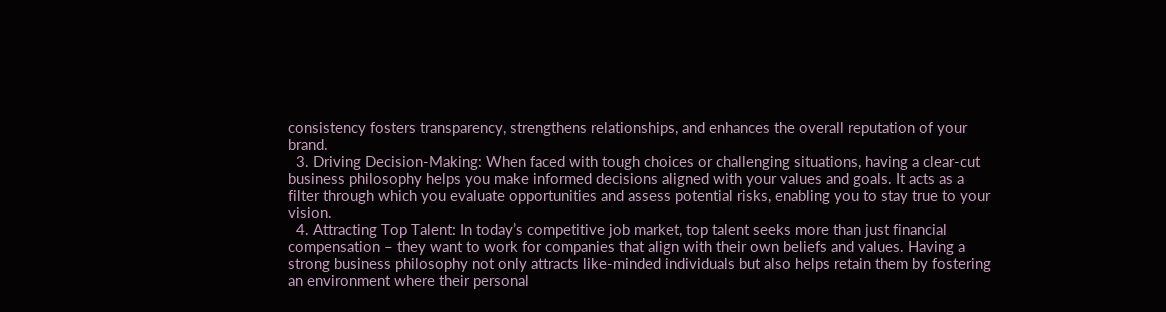consistency fosters transparency, strengthens relationships, and enhances the overall reputation of your brand.
  3. Driving Decision-Making: When faced with tough choices or challenging situations, having a clear-cut business philosophy helps you make informed decisions aligned with your values and goals. It acts as a filter through which you evaluate opportunities and assess potential risks, enabling you to stay true to your vision.
  4. Attracting Top Talent: In today’s competitive job market, top talent seeks more than just financial compensation – they want to work for companies that align with their own beliefs and values. Having a strong business philosophy not only attracts like-minded individuals but also helps retain them by fostering an environment where their personal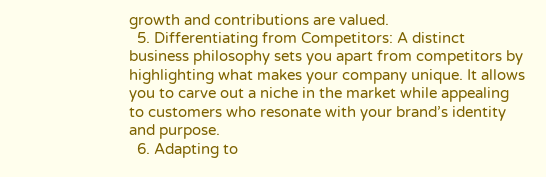growth and contributions are valued.
  5. Differentiating from Competitors: A distinct business philosophy sets you apart from competitors by highlighting what makes your company unique. It allows you to carve out a niche in the market while appealing to customers who resonate with your brand’s identity and purpose.
  6. Adapting to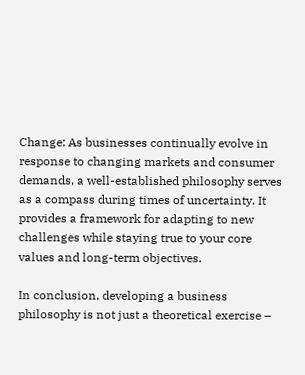Change: As businesses continually evolve in response to changing markets and consumer demands, a well-established philosophy serves as a compass during times of uncertainty. It provides a framework for adapting to new challenges while staying true to your core values and long-term objectives.

In conclusion, developing a business philosophy is not just a theoretical exercise –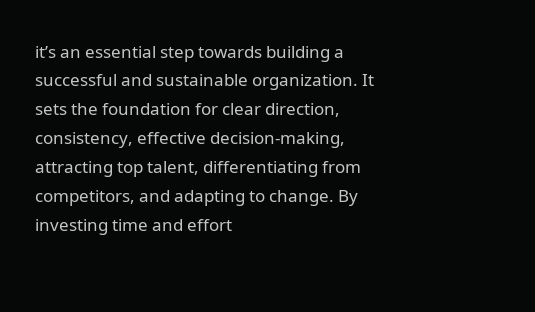it’s an essential step towards building a successful and sustainable organization. It sets the foundation for clear direction, consistency, effective decision-making, attracting top talent, differentiating from competitors, and adapting to change. By investing time and effort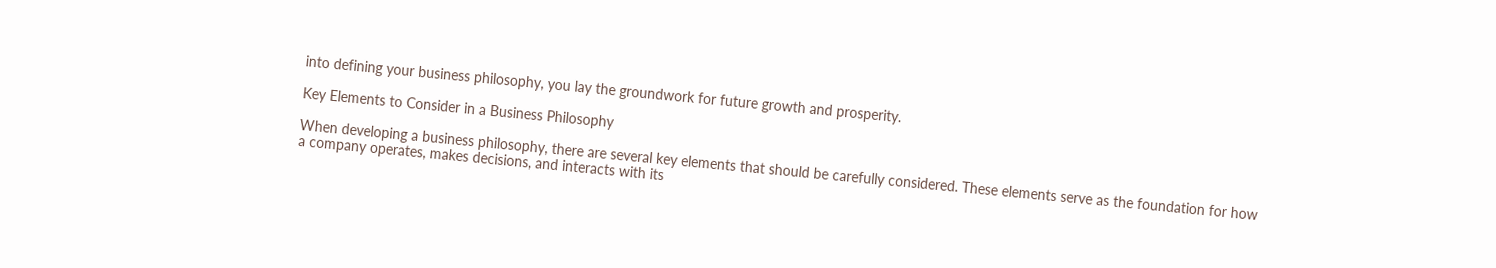into defining your business philosophy, you lay the groundwork for future growth and prosperity.

Key Elements to Consider in a Business Philosophy

When developing a business philosophy, there are several key elements that should be carefully considered. These elements serve as the foundation for how a company operates, makes decisions, and interacts with its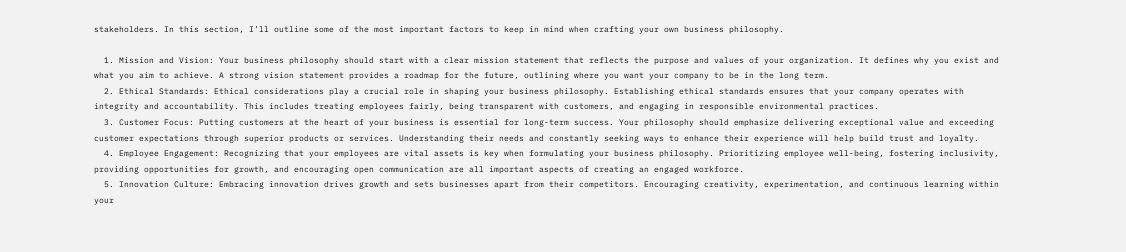stakeholders. In this section, I’ll outline some of the most important factors to keep in mind when crafting your own business philosophy.

  1. Mission and Vision: Your business philosophy should start with a clear mission statement that reflects the purpose and values of your organization. It defines why you exist and what you aim to achieve. A strong vision statement provides a roadmap for the future, outlining where you want your company to be in the long term.
  2. Ethical Standards: Ethical considerations play a crucial role in shaping your business philosophy. Establishing ethical standards ensures that your company operates with integrity and accountability. This includes treating employees fairly, being transparent with customers, and engaging in responsible environmental practices.
  3. Customer Focus: Putting customers at the heart of your business is essential for long-term success. Your philosophy should emphasize delivering exceptional value and exceeding customer expectations through superior products or services. Understanding their needs and constantly seeking ways to enhance their experience will help build trust and loyalty.
  4. Employee Engagement: Recognizing that your employees are vital assets is key when formulating your business philosophy. Prioritizing employee well-being, fostering inclusivity, providing opportunities for growth, and encouraging open communication are all important aspects of creating an engaged workforce.
  5. Innovation Culture: Embracing innovation drives growth and sets businesses apart from their competitors. Encouraging creativity, experimentation, and continuous learning within your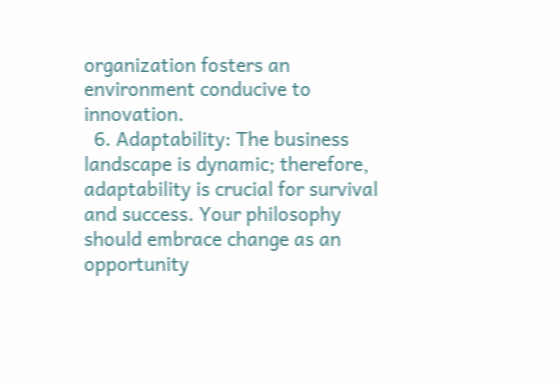organization fosters an environment conducive to innovation.
  6. Adaptability: The business landscape is dynamic; therefore, adaptability is crucial for survival and success. Your philosophy should embrace change as an opportunity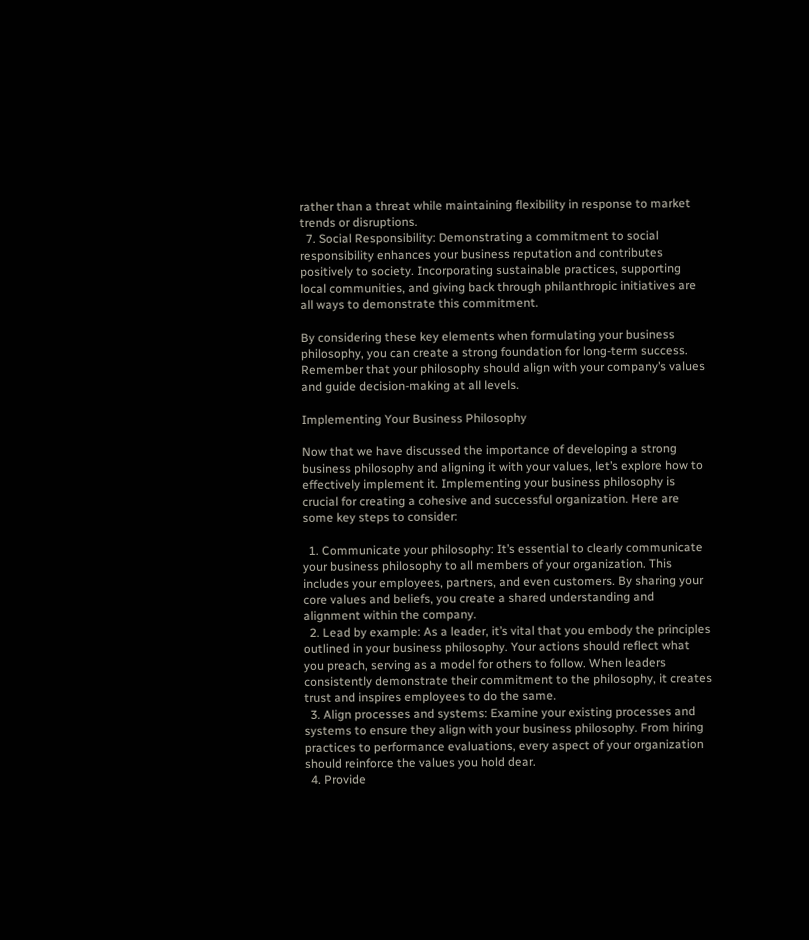rather than a threat while maintaining flexibility in response to market trends or disruptions.
  7. Social Responsibility: Demonstrating a commitment to social responsibility enhances your business reputation and contributes positively to society. Incorporating sustainable practices, supporting local communities, and giving back through philanthropic initiatives are all ways to demonstrate this commitment.

By considering these key elements when formulating your business philosophy, you can create a strong foundation for long-term success. Remember that your philosophy should align with your company’s values and guide decision-making at all levels.

Implementing Your Business Philosophy

Now that we have discussed the importance of developing a strong business philosophy and aligning it with your values, let’s explore how to effectively implement it. Implementing your business philosophy is crucial for creating a cohesive and successful organization. Here are some key steps to consider:

  1. Communicate your philosophy: It’s essential to clearly communicate your business philosophy to all members of your organization. This includes your employees, partners, and even customers. By sharing your core values and beliefs, you create a shared understanding and alignment within the company.
  2. Lead by example: As a leader, it’s vital that you embody the principles outlined in your business philosophy. Your actions should reflect what you preach, serving as a model for others to follow. When leaders consistently demonstrate their commitment to the philosophy, it creates trust and inspires employees to do the same.
  3. Align processes and systems: Examine your existing processes and systems to ensure they align with your business philosophy. From hiring practices to performance evaluations, every aspect of your organization should reinforce the values you hold dear.
  4. Provide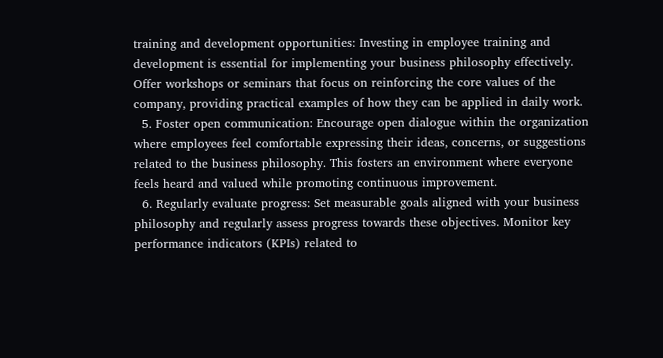training and development opportunities: Investing in employee training and development is essential for implementing your business philosophy effectively. Offer workshops or seminars that focus on reinforcing the core values of the company, providing practical examples of how they can be applied in daily work.
  5. Foster open communication: Encourage open dialogue within the organization where employees feel comfortable expressing their ideas, concerns, or suggestions related to the business philosophy. This fosters an environment where everyone feels heard and valued while promoting continuous improvement.
  6. Regularly evaluate progress: Set measurable goals aligned with your business philosophy and regularly assess progress towards these objectives. Monitor key performance indicators (KPIs) related to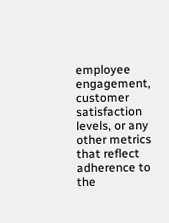employee engagement, customer satisfaction levels, or any other metrics that reflect adherence to the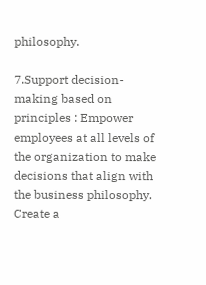philosophy.

7.Support decision-making based on principles : Empower employees at all levels of the organization to make decisions that align with the business philosophy. Create a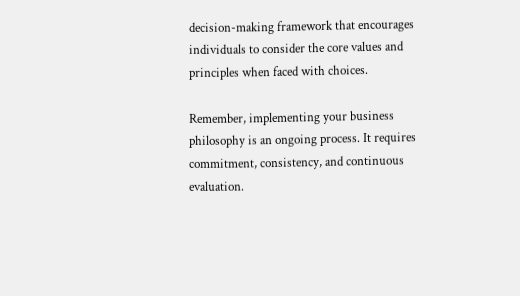decision-making framework that encourages individuals to consider the core values and principles when faced with choices.

Remember, implementing your business philosophy is an ongoing process. It requires commitment, consistency, and continuous evaluation.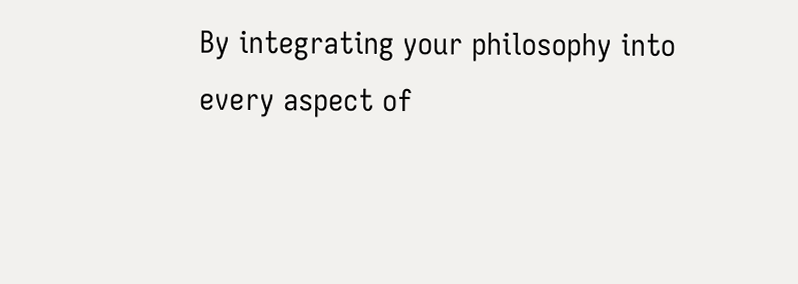By integrating your philosophy into every aspect of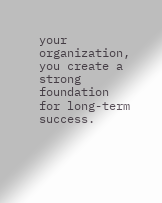your organization, you create a strong foundation for long-term success.